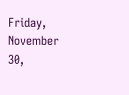Friday, November 30,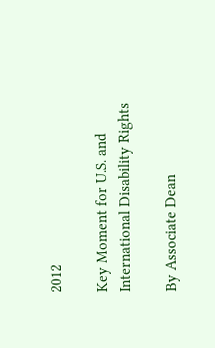2012

Key Moment for U.S. and International Disability Rights

By Associate Dean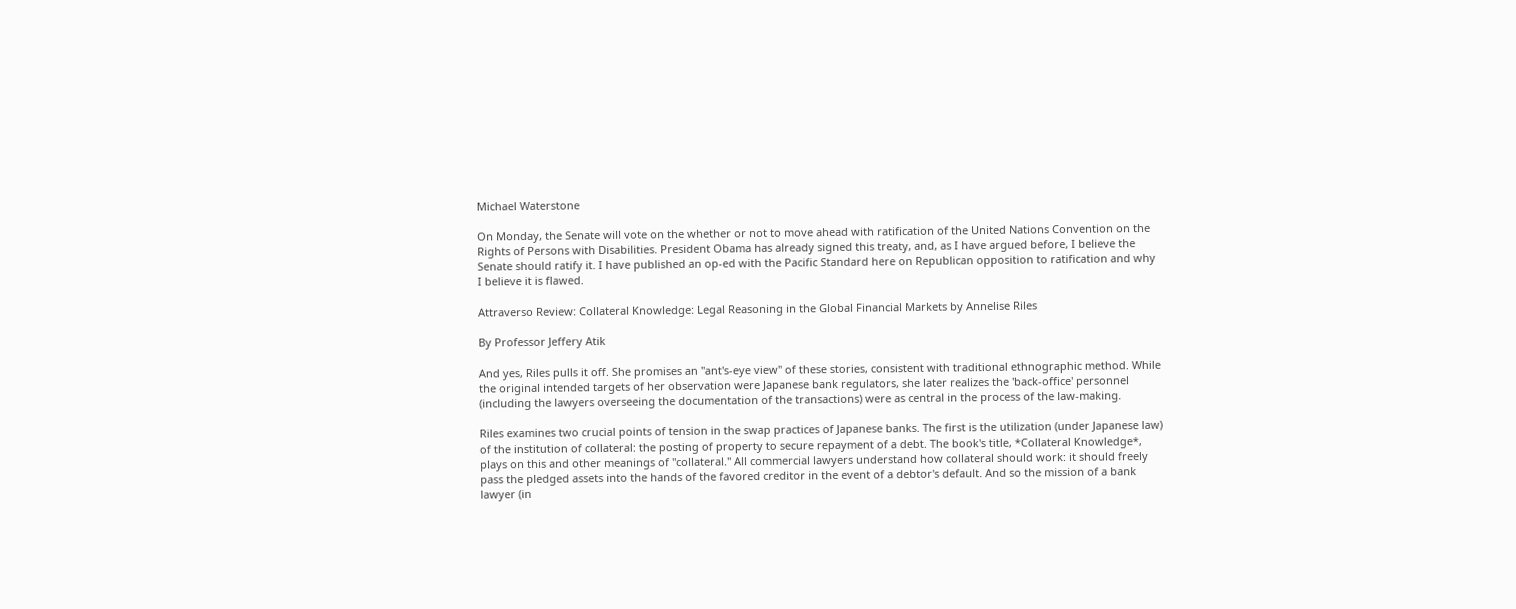Michael Waterstone

On Monday, the Senate will vote on the whether or not to move ahead with ratification of the United Nations Convention on the Rights of Persons with Disabilities. President Obama has already signed this treaty, and, as I have argued before, I believe the Senate should ratify it. I have published an op-ed with the Pacific Standard here on Republican opposition to ratification and why I believe it is flawed.

Attraverso Review: Collateral Knowledge: Legal Reasoning in the Global Financial Markets by Annelise Riles

By Professor Jeffery Atik

And yes, Riles pulls it off. She promises an "ant's-eye view" of these stories, consistent with traditional ethnographic method. While the original intended targets of her observation were Japanese bank regulators, she later realizes the 'back-office' personnel (including the lawyers overseeing the documentation of the transactions) were as central in the process of the law-making.

Riles examines two crucial points of tension in the swap practices of Japanese banks. The first is the utilization (under Japanese law) of the institution of collateral: the posting of property to secure repayment of a debt. The book's title, *Collateral Knowledge*, plays on this and other meanings of "collateral." All commercial lawyers understand how collateral should work: it should freely pass the pledged assets into the hands of the favored creditor in the event of a debtor's default. And so the mission of a bank lawyer (in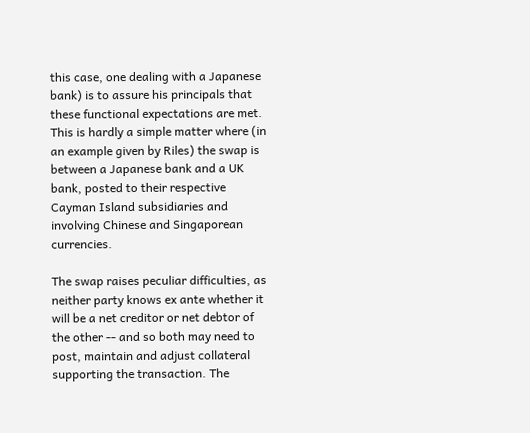this case, one dealing with a Japanese bank) is to assure his principals that these functional expectations are met. This is hardly a simple matter where (in an example given by Riles) the swap is between a Japanese bank and a UK bank, posted to their respective Cayman Island subsidiaries and involving Chinese and Singaporean currencies.

The swap raises peculiar difficulties, as neither party knows ex ante whether it will be a net creditor or net debtor of the other -- and so both may need to post, maintain and adjust collateral supporting the transaction. The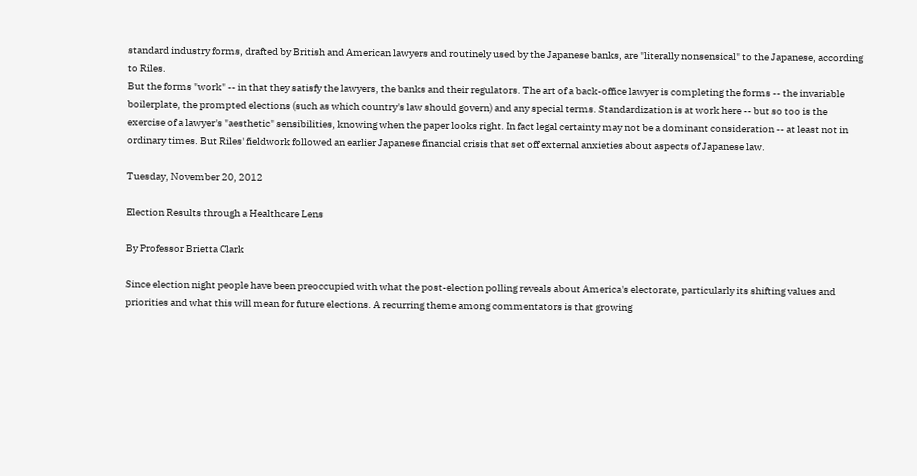standard industry forms, drafted by British and American lawyers and routinely used by the Japanese banks, are "literally nonsensical" to the Japanese, according to Riles.
But the forms "work" -- in that they satisfy the lawyers, the banks and their regulators. The art of a back-office lawyer is completing the forms -- the invariable boilerplate, the prompted elections (such as which country's law should govern) and any special terms. Standardization is at work here -- but so too is the exercise of a lawyer's "aesthetic" sensibilities, knowing when the paper looks right. In fact legal certainty may not be a dominant consideration -- at least not in ordinary times. But Riles' fieldwork followed an earlier Japanese financial crisis that set off external anxieties about aspects of Japanese law.

Tuesday, November 20, 2012

Election Results through a Healthcare Lens

By Professor Brietta Clark

Since election night people have been preoccupied with what the post-election polling reveals about America's electorate, particularly its shifting values and priorities and what this will mean for future elections. A recurring theme among commentators is that growing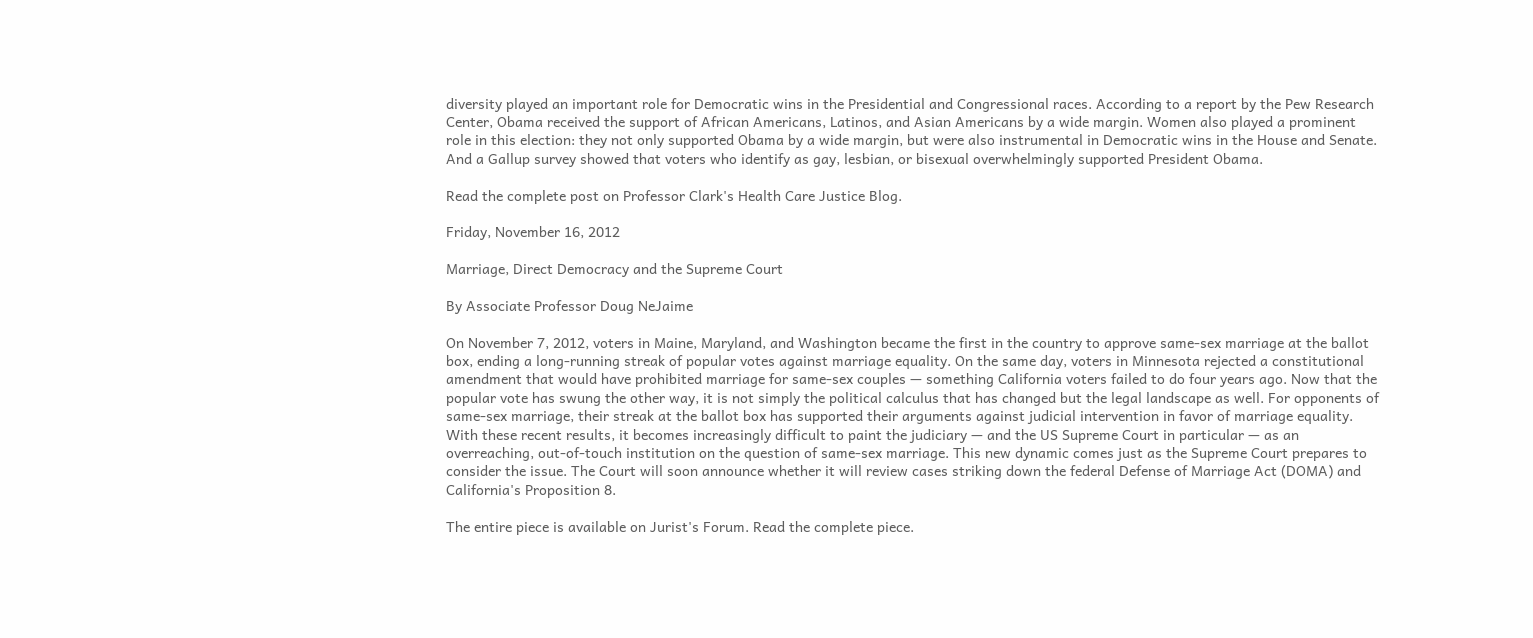diversity played an important role for Democratic wins in the Presidential and Congressional races. According to a report by the Pew Research Center, Obama received the support of African Americans, Latinos, and Asian Americans by a wide margin. Women also played a prominent role in this election: they not only supported Obama by a wide margin, but were also instrumental in Democratic wins in the House and Senate. And a Gallup survey showed that voters who identify as gay, lesbian, or bisexual overwhelmingly supported President Obama.

Read the complete post on Professor Clark's Health Care Justice Blog.

Friday, November 16, 2012

Marriage, Direct Democracy and the Supreme Court

By Associate Professor Doug NeJaime

On November 7, 2012, voters in Maine, Maryland, and Washington became the first in the country to approve same-sex marriage at the ballot box, ending a long-running streak of popular votes against marriage equality. On the same day, voters in Minnesota rejected a constitutional amendment that would have prohibited marriage for same-sex couples — something California voters failed to do four years ago. Now that the popular vote has swung the other way, it is not simply the political calculus that has changed but the legal landscape as well. For opponents of same-sex marriage, their streak at the ballot box has supported their arguments against judicial intervention in favor of marriage equality. With these recent results, it becomes increasingly difficult to paint the judiciary — and the US Supreme Court in particular — as an overreaching, out-of-touch institution on the question of same-sex marriage. This new dynamic comes just as the Supreme Court prepares to consider the issue. The Court will soon announce whether it will review cases striking down the federal Defense of Marriage Act (DOMA) and California's Proposition 8.

The entire piece is available on Jurist's Forum. Read the complete piece.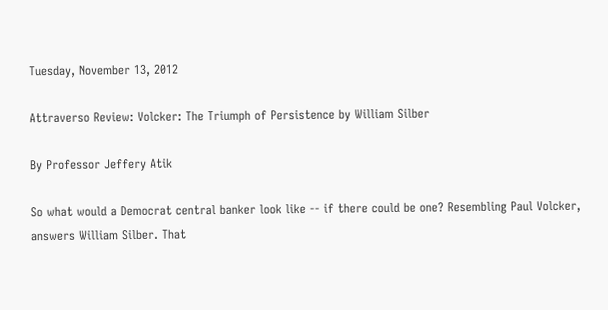Tuesday, November 13, 2012

Attraverso Review: Volcker: The Triumph of Persistence by William Silber

By Professor Jeffery Atik

So what would a Democrat central banker look like -- if there could be one? Resembling Paul Volcker, answers William Silber. That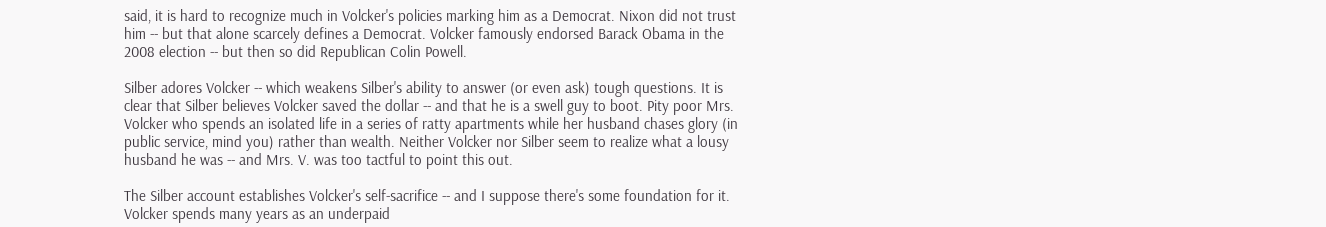said, it is hard to recognize much in Volcker's policies marking him as a Democrat. Nixon did not trust him -- but that alone scarcely defines a Democrat. Volcker famously endorsed Barack Obama in the 2008 election -- but then so did Republican Colin Powell.

Silber adores Volcker -- which weakens Silber's ability to answer (or even ask) tough questions. It is clear that Silber believes Volcker saved the dollar -- and that he is a swell guy to boot. Pity poor Mrs. Volcker who spends an isolated life in a series of ratty apartments while her husband chases glory (in public service, mind you) rather than wealth. Neither Volcker nor Silber seem to realize what a lousy husband he was -- and Mrs. V. was too tactful to point this out.

The Silber account establishes Volcker's self-sacrifice -- and I suppose there's some foundation for it. Volcker spends many years as an underpaid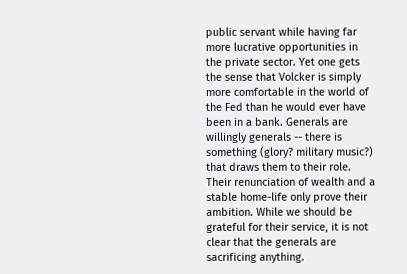public servant while having far more lucrative opportunities in the private sector. Yet one gets the sense that Volcker is simply more comfortable in the world of the Fed than he would ever have been in a bank. Generals are willingly generals -- there is something (glory? military music?) that draws them to their role. Their renunciation of wealth and a stable home-life only prove their ambition. While we should be grateful for their service, it is not clear that the generals are sacrificing anything.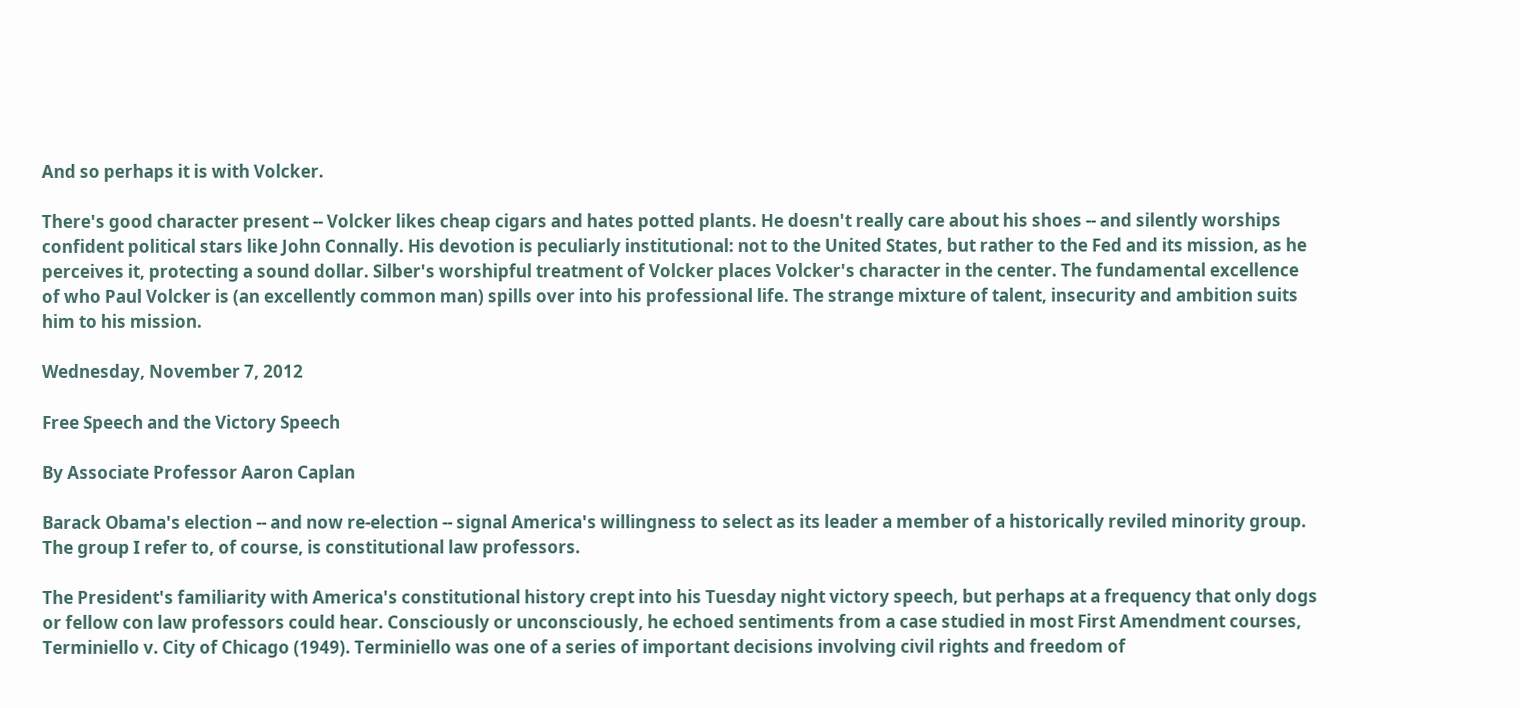And so perhaps it is with Volcker.

There's good character present -- Volcker likes cheap cigars and hates potted plants. He doesn't really care about his shoes -- and silently worships confident political stars like John Connally. His devotion is peculiarly institutional: not to the United States, but rather to the Fed and its mission, as he perceives it, protecting a sound dollar. Silber's worshipful treatment of Volcker places Volcker's character in the center. The fundamental excellence of who Paul Volcker is (an excellently common man) spills over into his professional life. The strange mixture of talent, insecurity and ambition suits him to his mission.

Wednesday, November 7, 2012

Free Speech and the Victory Speech

By Associate Professor Aaron Caplan

Barack Obama's election -- and now re-election -- signal America's willingness to select as its leader a member of a historically reviled minority group. The group I refer to, of course, is constitutional law professors.

The President's familiarity with America's constitutional history crept into his Tuesday night victory speech, but perhaps at a frequency that only dogs or fellow con law professors could hear. Consciously or unconsciously, he echoed sentiments from a case studied in most First Amendment courses, Terminiello v. City of Chicago (1949). Terminiello was one of a series of important decisions involving civil rights and freedom of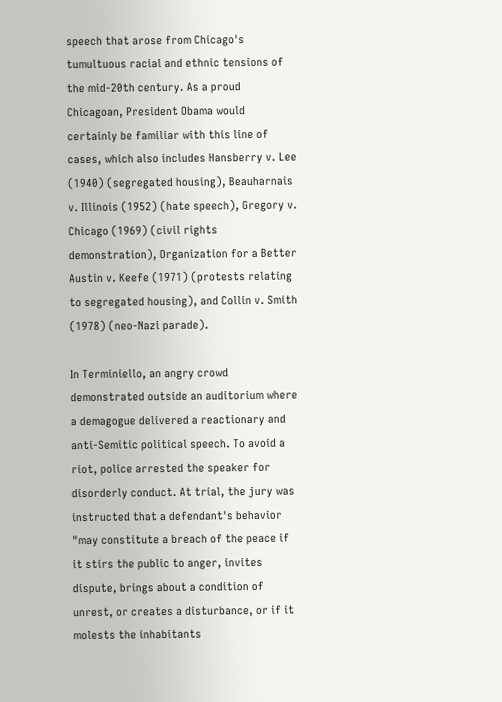speech that arose from Chicago's tumultuous racial and ethnic tensions of the mid-20th century. As a proud Chicagoan, President Obama would certainly be familiar with this line of cases, which also includes Hansberry v. Lee (1940) (segregated housing), Beauharnais v. Illinois (1952) (hate speech), Gregory v. Chicago (1969) (civil rights demonstration), Organization for a Better Austin v. Keefe (1971) (protests relating to segregated housing), and Collin v. Smith (1978) (neo-Nazi parade).

In Terminiello, an angry crowd demonstrated outside an auditorium where a demagogue delivered a reactionary and anti-Semitic political speech. To avoid a riot, police arrested the speaker for disorderly conduct. At trial, the jury was instructed that a defendant's behavior "may constitute a breach of the peace if it stirs the public to anger, invites dispute, brings about a condition of unrest, or creates a disturbance, or if it molests the inhabitants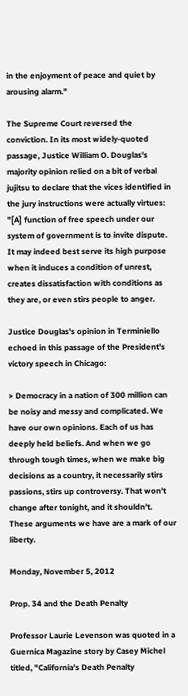in the enjoyment of peace and quiet by arousing alarm."

The Supreme Court reversed the conviction. In its most widely-quoted passage, Justice William O. Douglas's majority opinion relied on a bit of verbal jujitsu to declare that the vices identified in the jury instructions were actually virtues: "[A] function of free speech under our system of government is to invite dispute. It may indeed best serve its high purpose when it induces a condition of unrest, creates dissatisfaction with conditions as they are, or even stirs people to anger.

Justice Douglas's opinion in Terminiello echoed in this passage of the President's victory speech in Chicago:

> Democracy in a nation of 300 million can be noisy and messy and complicated. We have our own opinions. Each of us has deeply held beliefs. And when we go through tough times, when we make big decisions as a country, it necessarily stirs passions, stirs up controversy. That won't change after tonight, and it shouldn't. These arguments we have are a mark of our liberty.

Monday, November 5, 2012

Prop. 34 and the Death Penalty

Professor Laurie Levenson was quoted in a Guernica Magazine story by Casey Michel titled, "California's Death Penalty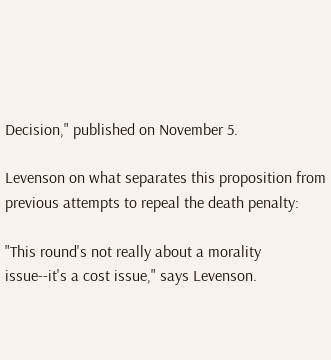Decision," published on November 5.

Levenson on what separates this proposition from previous attempts to repeal the death penalty:

"This round's not really about a morality issue--it's a cost issue," says Levenson.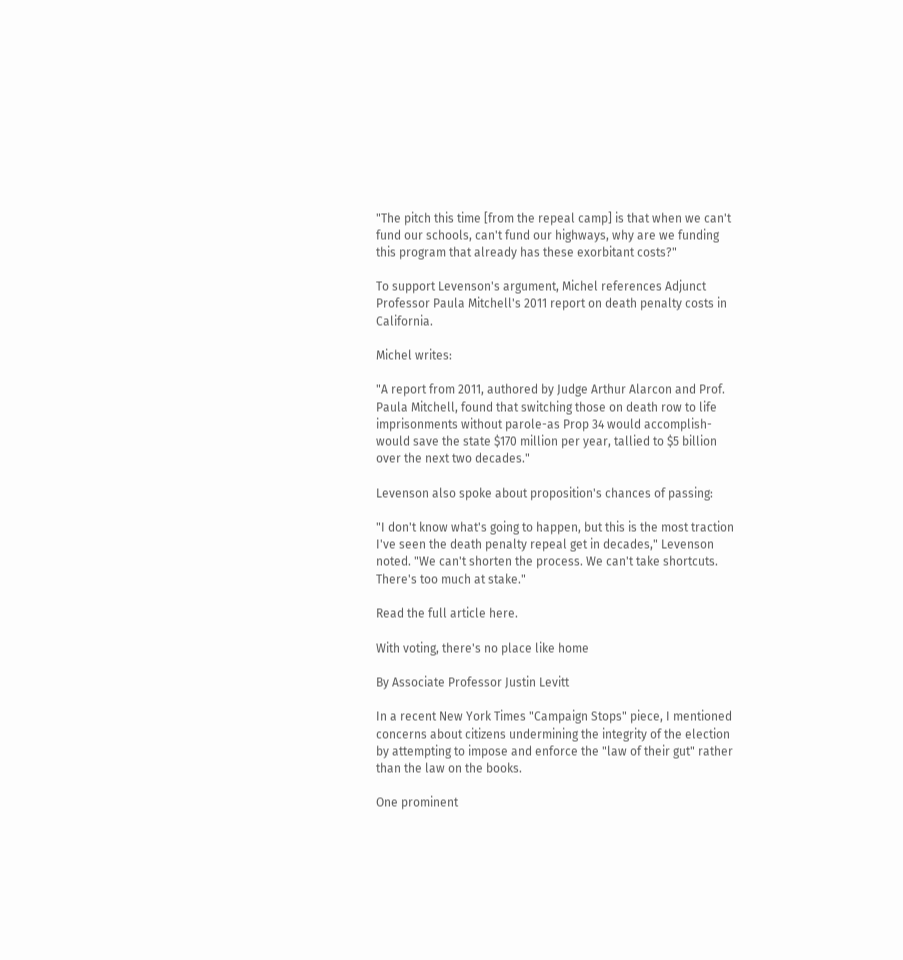"The pitch this time [from the repeal camp] is that when we can't fund our schools, can't fund our highways, why are we funding this program that already has these exorbitant costs?"

To support Levenson's argument, Michel references Adjunct Professor Paula Mitchell's 2011 report on death penalty costs in California.

Michel writes:

"A report from 2011, authored by Judge Arthur Alarcon and Prof. Paula Mitchell, found that switching those on death row to life imprisonments without parole-as Prop 34 would accomplish-would save the state $170 million per year, tallied to $5 billion over the next two decades."

Levenson also spoke about proposition's chances of passing:

"I don't know what's going to happen, but this is the most traction I've seen the death penalty repeal get in decades," Levenson noted. "We can't shorten the process. We can't take shortcuts. There's too much at stake."

Read the full article here.

With voting, there's no place like home

By Associate Professor Justin Levitt

In a recent New York Times "Campaign Stops" piece, I mentioned concerns about citizens undermining the integrity of the election by attempting to impose and enforce the "law of their gut" rather than the law on the books.

One prominent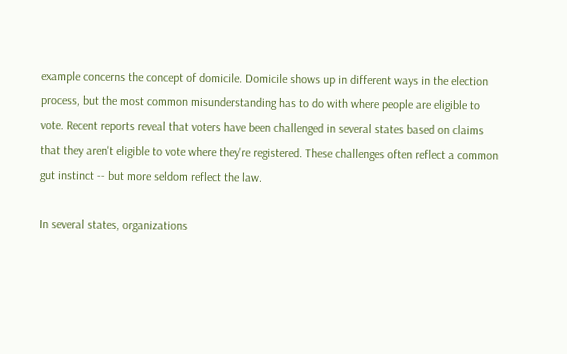example concerns the concept of domicile. Domicile shows up in different ways in the election process, but the most common misunderstanding has to do with where people are eligible to vote. Recent reports reveal that voters have been challenged in several states based on claims that they aren't eligible to vote where they're registered. These challenges often reflect a common gut instinct -- but more seldom reflect the law.

In several states, organizations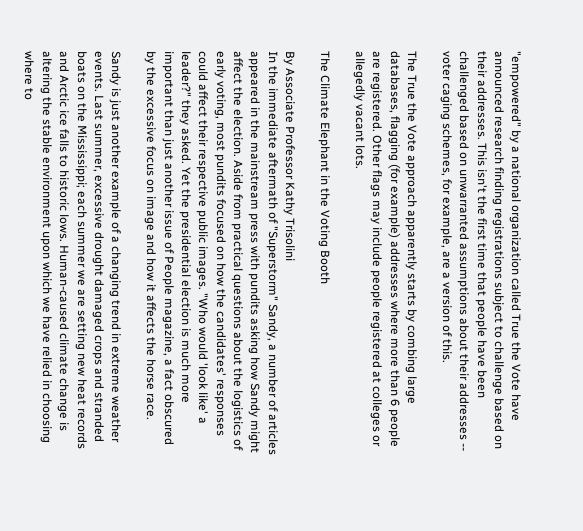"empowered" by a national organization called True the Vote have announced research finding registrations subject to challenge based on their addresses. This isn't the first time that people have been challenged based on unwarranted assumptions about their addresses -- voter caging schemes, for example, are a version of this.

The True the Vote approach apparently starts by combing large databases, flagging (for example) addresses where more than 6 people are registered. Other flags may include people registered at colleges or allegedly vacant lots.

The Climate Elephant in the Voting Booth

By Associate Professor Kathy Trisolini
In the immediate aftermath of "Superstorm" Sandy, a number of articles appeared in the mainstream press with pundits asking how Sandy might affect the election. Aside from practical questions about the logistics of early voting, most pundits focused on how the candidates' responses could affect their respective public images. "Who would 'look like' a leader?" they asked. Yet the presidential election is much more important than just another issue of People magazine, a fact obscured by the excessive focus on image and how it affects the horse race.

Sandy is just another example of a changing trend in extreme weather events. Last summer, excessive drought damaged crops and stranded boats on the Mississippi; each summer we are setting new heat records and Arctic ice falls to historic lows. Human-caused climate change is altering the stable environment upon which we have relied in choosing where to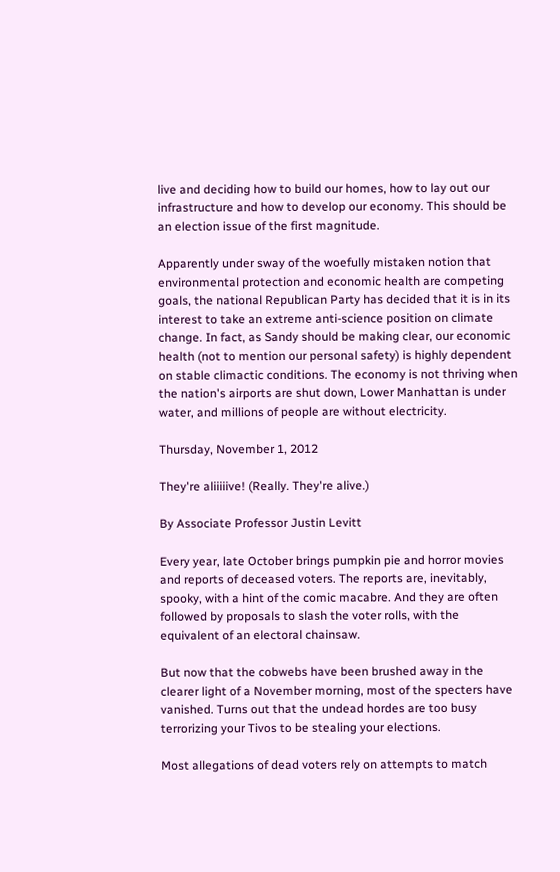live and deciding how to build our homes, how to lay out our infrastructure and how to develop our economy. This should be an election issue of the first magnitude.

Apparently under sway of the woefully mistaken notion that environmental protection and economic health are competing goals, the national Republican Party has decided that it is in its interest to take an extreme anti-science position on climate change. In fact, as Sandy should be making clear, our economic health (not to mention our personal safety) is highly dependent on stable climactic conditions. The economy is not thriving when the nation's airports are shut down, Lower Manhattan is under water, and millions of people are without electricity.

Thursday, November 1, 2012

They're aliiiiive! (Really. They're alive.)

By Associate Professor Justin Levitt

Every year, late October brings pumpkin pie and horror movies and reports of deceased voters. The reports are, inevitably, spooky, with a hint of the comic macabre. And they are often followed by proposals to slash the voter rolls, with the  equivalent of an electoral chainsaw.

But now that the cobwebs have been brushed away in the clearer light of a November morning, most of the specters have vanished. Turns out that the undead hordes are too busy terrorizing your Tivos to be stealing your elections.

Most allegations of dead voters rely on attempts to match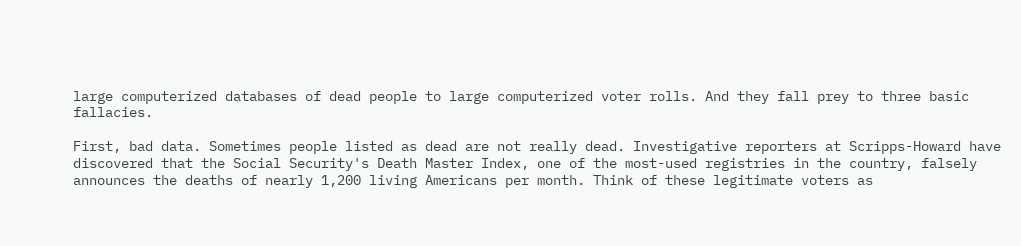large computerized databases of dead people to large computerized voter rolls. And they fall prey to three basic fallacies.

First, bad data. Sometimes people listed as dead are not really dead. Investigative reporters at Scripps-Howard have discovered that the Social Security's Death Master Index, one of the most-used registries in the country, falsely announces the deaths of nearly 1,200 living Americans per month. Think of these legitimate voters as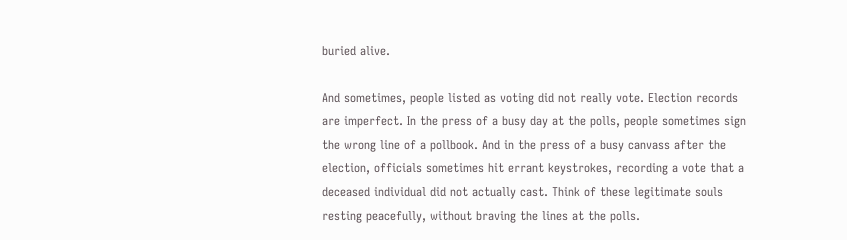buried alive.

And sometimes, people listed as voting did not really vote. Election records are imperfect. In the press of a busy day at the polls, people sometimes sign the wrong line of a pollbook. And in the press of a busy canvass after the election, officials sometimes hit errant keystrokes, recording a vote that a deceased individual did not actually cast. Think of these legitimate souls resting peacefully, without braving the lines at the polls.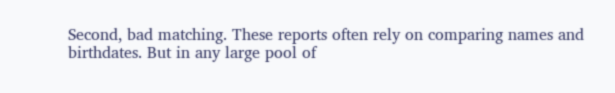Second, bad matching. These reports often rely on comparing names and birthdates. But in any large pool of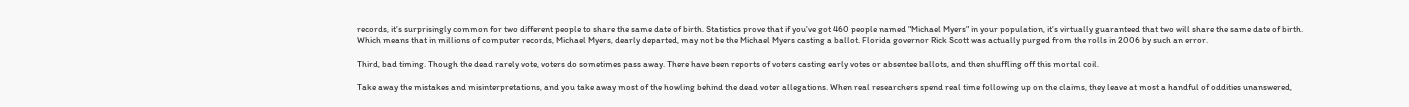records, it's surprisingly common for two different people to share the same date of birth. Statistics prove that if you've got 460 people named "Michael Myers" in your population, it's virtually guaranteed that two will share the same date of birth. Which means that in millions of computer records, Michael Myers, dearly departed, may not be the Michael Myers casting a ballot. Florida governor Rick Scott was actually purged from the rolls in 2006 by such an error.

Third, bad timing. Though the dead rarely vote, voters do sometimes pass away. There have been reports of voters casting early votes or absentee ballots, and then shuffling off this mortal coil.

Take away the mistakes and misinterpretations, and you take away most of the howling behind the dead voter allegations. When real researchers spend real time following up on the claims, they leave at most a handful of oddities unanswered,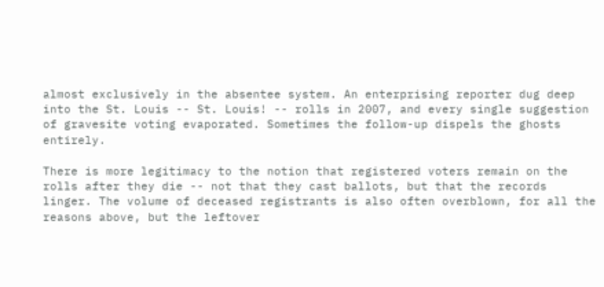almost exclusively in the absentee system. An enterprising reporter dug deep into the St. Louis -- St. Louis! -- rolls in 2007, and every single suggestion of gravesite voting evaporated. Sometimes the follow-up dispels the ghosts entirely.

There is more legitimacy to the notion that registered voters remain on the rolls after they die -- not that they cast ballots, but that the records linger. The volume of deceased registrants is also often overblown, for all the reasons above, but the leftover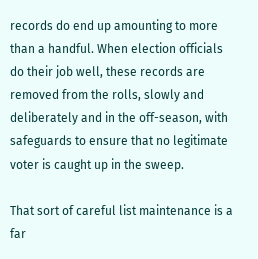records do end up amounting to more than a handful. When election officials do their job well, these records are removed from the rolls, slowly and deliberately and in the off-season, with safeguards to ensure that no legitimate voter is caught up in the sweep.

That sort of careful list maintenance is a far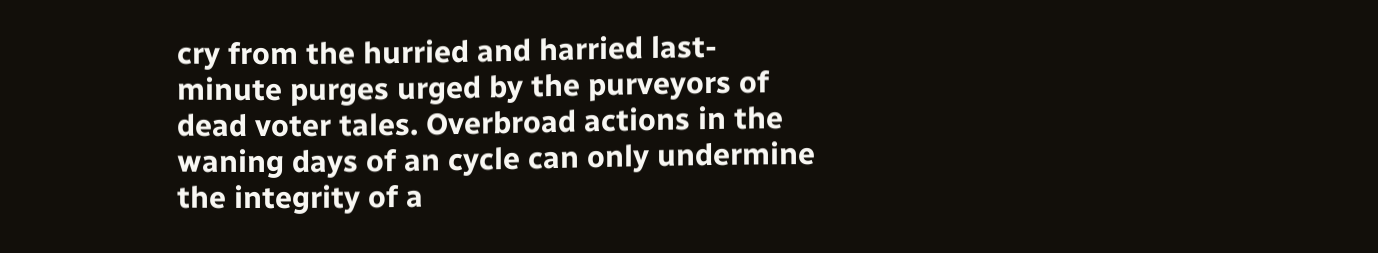cry from the hurried and harried last-minute purges urged by the purveyors of dead voter tales. Overbroad actions in the waning days of an cycle can only undermine the integrity of a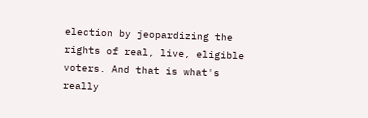election by jeopardizing the rights of real, live, eligible voters. And that is what's really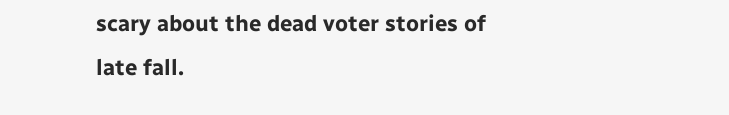scary about the dead voter stories of late fall.